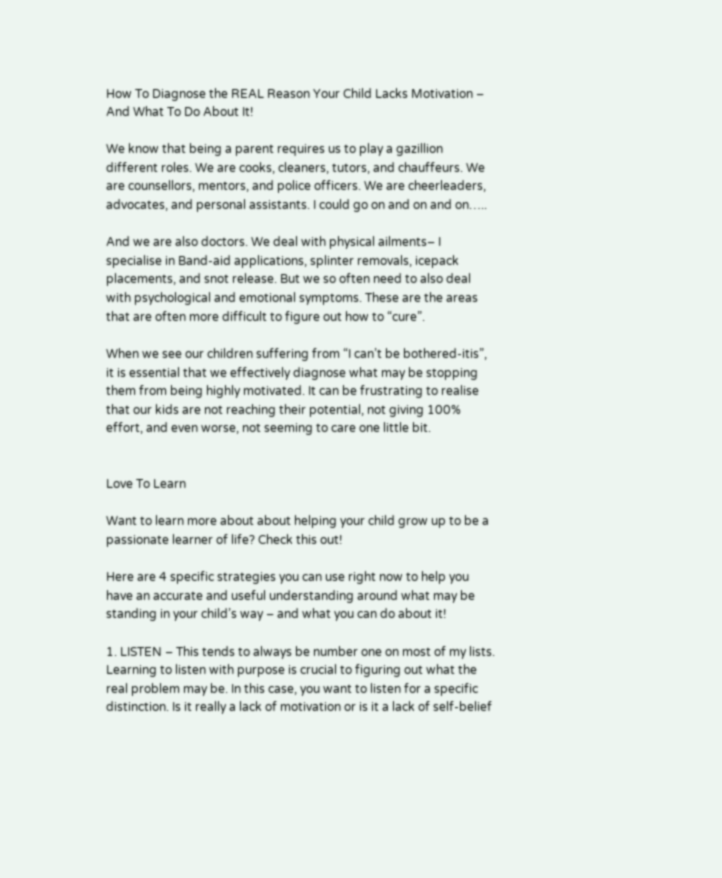How To Diagnose the REAL Reason Your Child Lacks Motivation – And What To Do About It!

We know that being a parent requires us to play a gazillion different roles. We are cooks, cleaners, tutors, and chauffeurs. We are counsellors, mentors, and police officers. We are cheerleaders, advocates, and personal assistants. I could go on and on and on…..

And we are also doctors. We deal with physical ailments– I specialise in Band-aid applications, splinter removals, icepack placements, and snot release. But we so often need to also deal with psychological and emotional symptoms. These are the areas that are often more difficult to figure out how to “cure”.

When we see our children suffering from “I can’t be bothered-itis”, it is essential that we effectively diagnose what may be stopping them from being highly motivated. It can be frustrating to realise that our kids are not reaching their potential, not giving 100% effort, and even worse, not seeming to care one little bit.


Love To Learn

Want to learn more about about helping your child grow up to be a passionate learner of life? Check this out!

Here are 4 specific strategies you can use right now to help you have an accurate and useful understanding around what may be standing in your child’s way – and what you can do about it!

1. LISTEN – This tends to always be number one on most of my lists. Learning to listen with purpose is crucial to figuring out what the real problem may be. In this case, you want to listen for a specific distinction. Is it really a lack of motivation or is it a lack of self-belief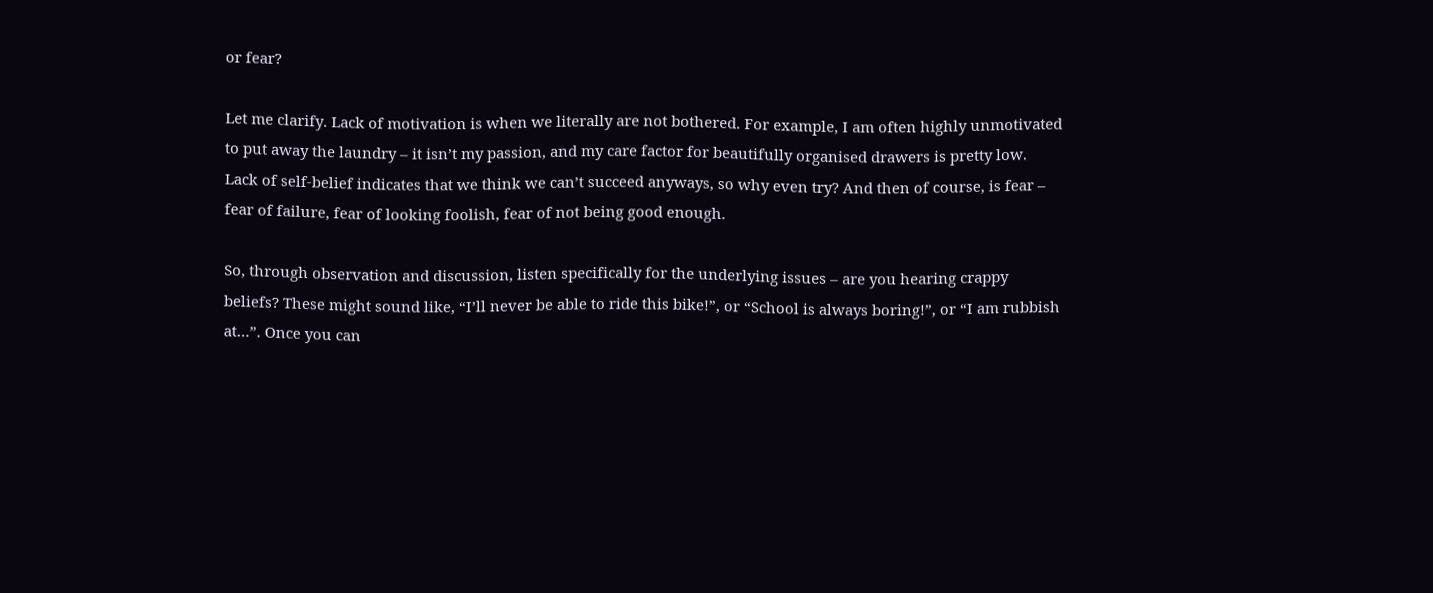or fear?

Let me clarify. Lack of motivation is when we literally are not bothered. For example, I am often highly unmotivated to put away the laundry – it isn’t my passion, and my care factor for beautifully organised drawers is pretty low. Lack of self-belief indicates that we think we can’t succeed anyways, so why even try? And then of course, is fear – fear of failure, fear of looking foolish, fear of not being good enough.

So, through observation and discussion, listen specifically for the underlying issues – are you hearing crappy beliefs? These might sound like, “I’ll never be able to ride this bike!”, or “School is always boring!”, or “I am rubbish at…”. Once you can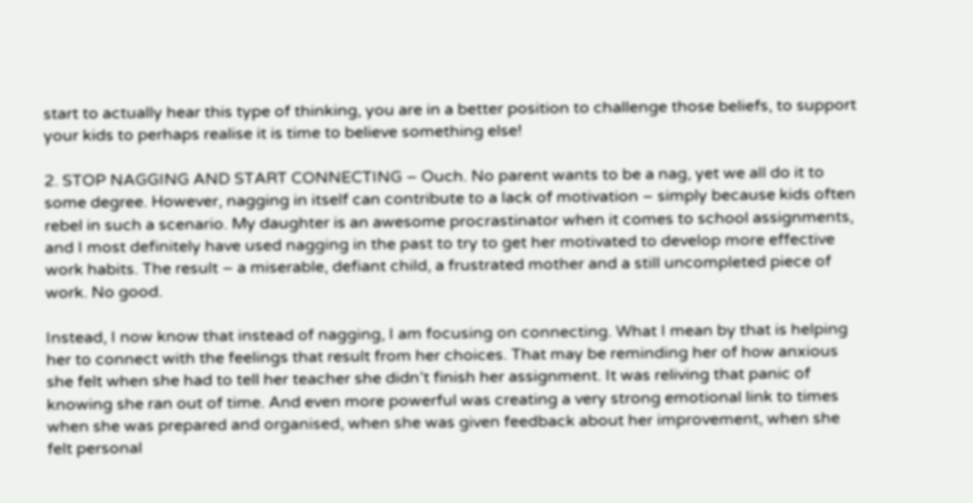start to actually hear this type of thinking, you are in a better position to challenge those beliefs, to support your kids to perhaps realise it is time to believe something else!

2. STOP NAGGING AND START CONNECTING – Ouch. No parent wants to be a nag, yet we all do it to some degree. However, nagging in itself can contribute to a lack of motivation – simply because kids often rebel in such a scenario. My daughter is an awesome procrastinator when it comes to school assignments, and I most definitely have used nagging in the past to try to get her motivated to develop more effective work habits. The result – a miserable, defiant child, a frustrated mother and a still uncompleted piece of work. No good.

Instead, I now know that instead of nagging, I am focusing on connecting. What I mean by that is helping her to connect with the feelings that result from her choices. That may be reminding her of how anxious she felt when she had to tell her teacher she didn’t finish her assignment. It was reliving that panic of knowing she ran out of time. And even more powerful was creating a very strong emotional link to times when she was prepared and organised, when she was given feedback about her improvement, when she felt personal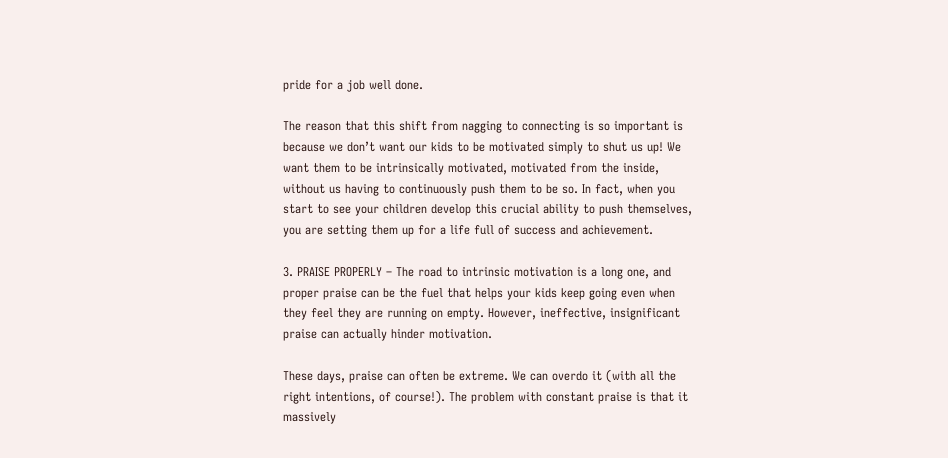pride for a job well done.

The reason that this shift from nagging to connecting is so important is because we don’t want our kids to be motivated simply to shut us up! We want them to be intrinsically motivated, motivated from the inside, without us having to continuously push them to be so. In fact, when you start to see your children develop this crucial ability to push themselves, you are setting them up for a life full of success and achievement.

3. PRAISE PROPERLY – The road to intrinsic motivation is a long one, and proper praise can be the fuel that helps your kids keep going even when they feel they are running on empty. However, ineffective, insignificant praise can actually hinder motivation.

These days, praise can often be extreme. We can overdo it (with all the right intentions, of course!). The problem with constant praise is that it massively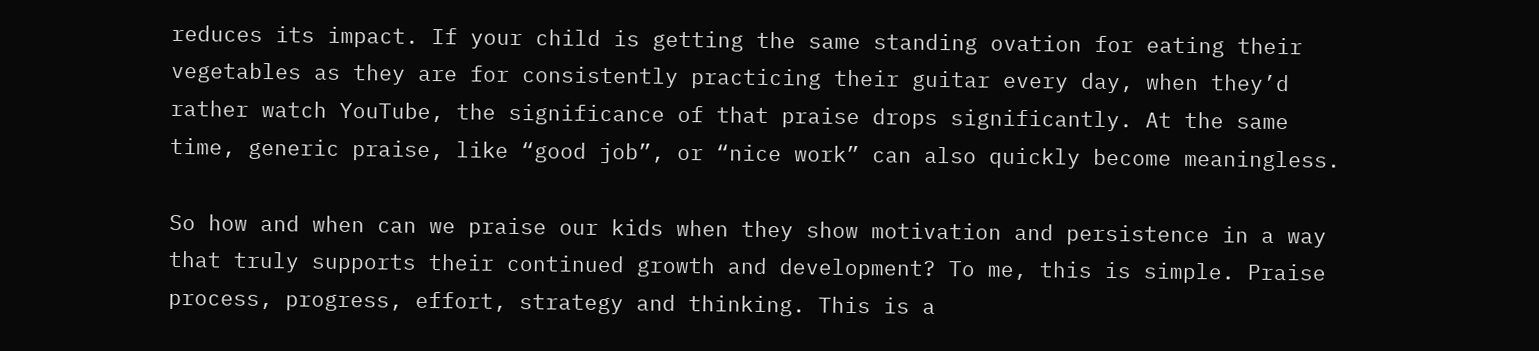reduces its impact. If your child is getting the same standing ovation for eating their vegetables as they are for consistently practicing their guitar every day, when they’d rather watch YouTube, the significance of that praise drops significantly. At the same time, generic praise, like “good job”, or “nice work” can also quickly become meaningless.

So how and when can we praise our kids when they show motivation and persistence in a way that truly supports their continued growth and development? To me, this is simple. Praise process, progress, effort, strategy and thinking. This is a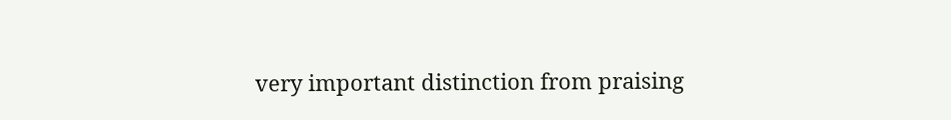very important distinction from praising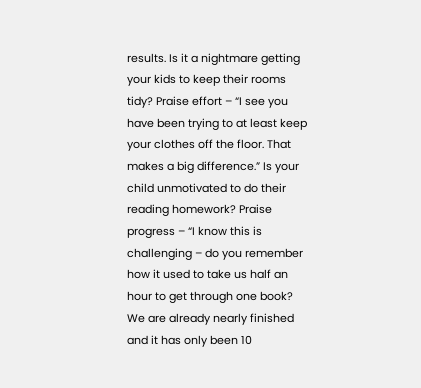results. Is it a nightmare getting your kids to keep their rooms tidy? Praise effort – “I see you have been trying to at least keep your clothes off the floor. That makes a big difference.” Is your child unmotivated to do their reading homework? Praise progress – “I know this is challenging – do you remember how it used to take us half an hour to get through one book? We are already nearly finished and it has only been 10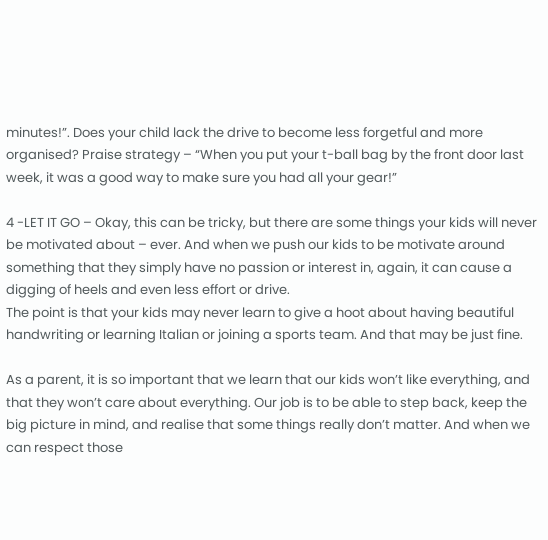minutes!”. Does your child lack the drive to become less forgetful and more organised? Praise strategy – “When you put your t-ball bag by the front door last week, it was a good way to make sure you had all your gear!”

4 -LET IT GO – Okay, this can be tricky, but there are some things your kids will never be motivated about – ever. And when we push our kids to be motivate around something that they simply have no passion or interest in, again, it can cause a digging of heels and even less effort or drive.
The point is that your kids may never learn to give a hoot about having beautiful handwriting or learning Italian or joining a sports team. And that may be just fine.

As a parent, it is so important that we learn that our kids won’t like everything, and that they won’t care about everything. Our job is to be able to step back, keep the big picture in mind, and realise that some things really don’t matter. And when we can respect those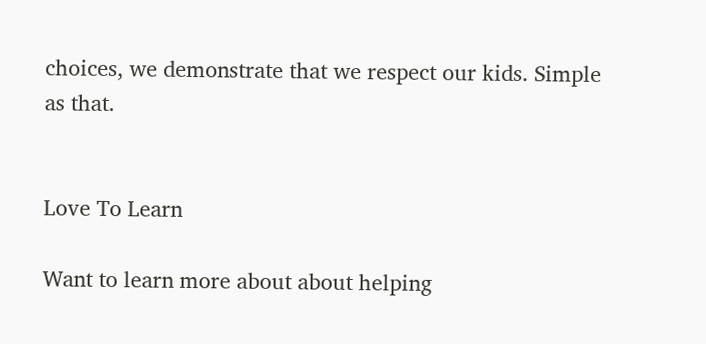choices, we demonstrate that we respect our kids. Simple as that.


Love To Learn

Want to learn more about about helping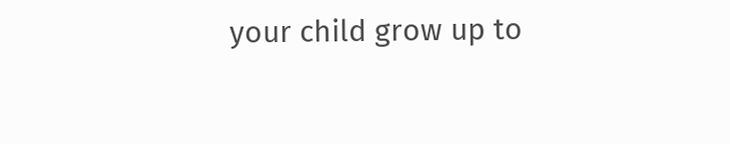your child grow up to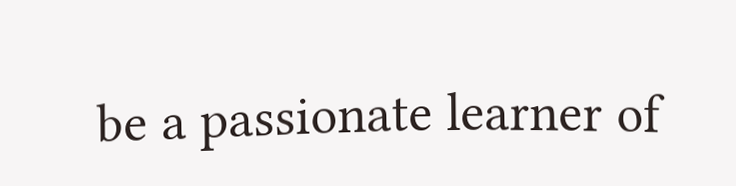be a passionate learner of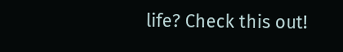life? Check this out!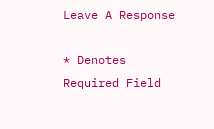Leave A Response

* Denotes Required Field